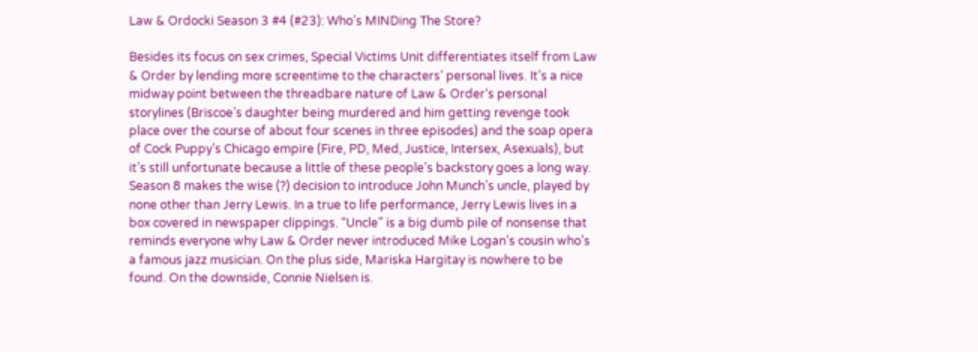Law & Ordocki Season 3 #4 (#23): Who’s MINDing The Store?

Besides its focus on sex crimes, Special Victims Unit differentiates itself from Law & Order by lending more screentime to the characters’ personal lives. It’s a nice midway point between the threadbare nature of Law & Order‘s personal storylines (Briscoe’s daughter being murdered and him getting revenge took place over the course of about four scenes in three episodes) and the soap opera of Cock Puppy’s Chicago empire (Fire, PD, Med, Justice, Intersex, Asexuals), but it’s still unfortunate because a little of these people’s backstory goes a long way. Season 8 makes the wise (?) decision to introduce John Munch’s uncle, played by none other than Jerry Lewis. In a true to life performance, Jerry Lewis lives in a box covered in newspaper clippings. “Uncle” is a big dumb pile of nonsense that reminds everyone why Law & Order never introduced Mike Logan’s cousin who’s a famous jazz musician. On the plus side, Mariska Hargitay is nowhere to be found. On the downside, Connie Nielsen is.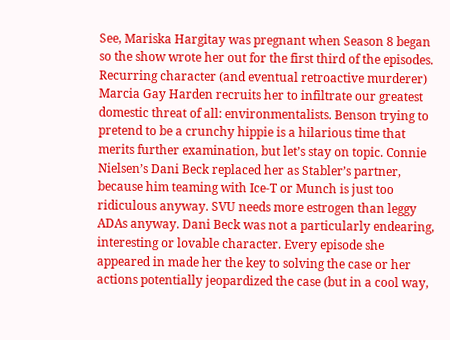See, Mariska Hargitay was pregnant when Season 8 began so the show wrote her out for the first third of the episodes. Recurring character (and eventual retroactive murderer) Marcia Gay Harden recruits her to infiltrate our greatest domestic threat of all: environmentalists. Benson trying to pretend to be a crunchy hippie is a hilarious time that merits further examination, but let’s stay on topic. Connie Nielsen’s Dani Beck replaced her as Stabler’s partner, because him teaming with Ice-T or Munch is just too ridiculous anyway. SVU needs more estrogen than leggy ADAs anyway. Dani Beck was not a particularly endearing, interesting or lovable character. Every episode she appeared in made her the key to solving the case or her actions potentially jeopardized the case (but in a cool way,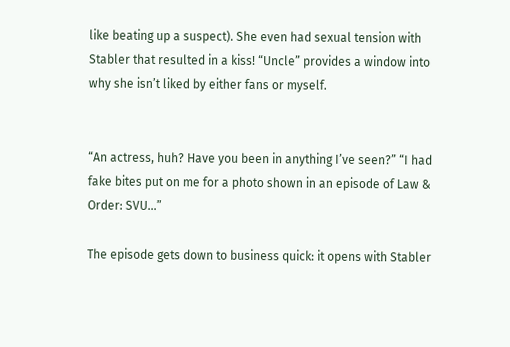like beating up a suspect). She even had sexual tension with Stabler that resulted in a kiss! “Uncle” provides a window into why she isn’t liked by either fans or myself.


“An actress, huh? Have you been in anything I’ve seen?” “I had fake bites put on me for a photo shown in an episode of Law & Order: SVU…”

The episode gets down to business quick: it opens with Stabler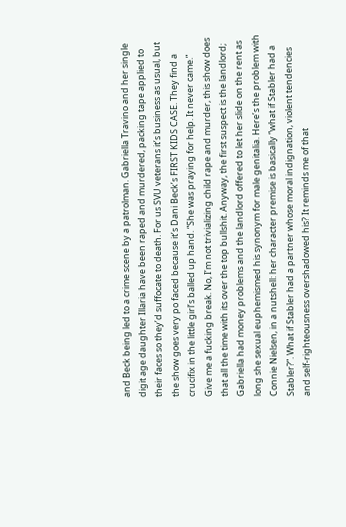and Beck being led to a crime scene by a patrolman. Gabriella Travino and her single digit age daughter Illaria have been raped and murdered, packing tape applied to their faces so they’d suffocate to death. For us SVU veterans it’s business as usual, but the show goes very po faced because it’s Dani Beck’s FIRST KIDS CASE. They find a crucifix in the little girl’s balled up hand. “She was praying for help. It never came.” Give me a fucking break. No, I’m not trivializing child rape and murder, this show does that all the time with its over the top bullshit. Anyway, the first suspect is the landlord; Gabriella had money problems and the landlord offered to let her slide on the rent as long she sexual euphemismed his synonym for male genitalia. Here’s the problem with Connie Nielsen, in a nutshell: her character premise is basically “what if Stabler had a Stabler?”. What if Stabler had a partner whose moral indignation, violent tendencies and self-righteousness overshadowed his? It reminds me of that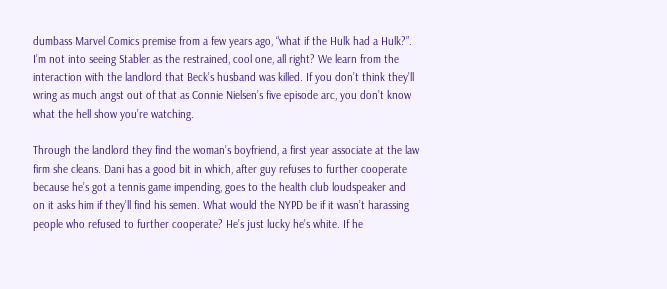dumbass Marvel Comics premise from a few years ago, “what if the Hulk had a Hulk?”. I’m not into seeing Stabler as the restrained, cool one, all right? We learn from the interaction with the landlord that Beck’s husband was killed. If you don’t think they’ll wring as much angst out of that as Connie Nielsen’s five episode arc, you don’t know what the hell show you’re watching.

Through the landlord they find the woman’s boyfriend, a first year associate at the law firm she cleans. Dani has a good bit in which, after guy refuses to further cooperate because he’s got a tennis game impending, goes to the health club loudspeaker and on it asks him if they’ll find his semen. What would the NYPD be if it wasn’t harassing people who refused to further cooperate? He’s just lucky he’s white. If he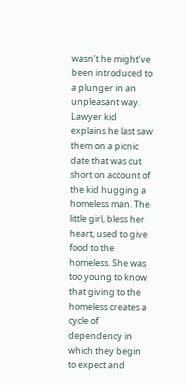wasn’t he might’ve been introduced to a plunger in an unpleasant way. Lawyer kid explains he last saw them on a picnic date that was cut short on account of the kid hugging a homeless man. The little girl, bless her heart, used to give food to the homeless. She was too young to know that giving to the homeless creates a cycle of dependency in which they begin to expect and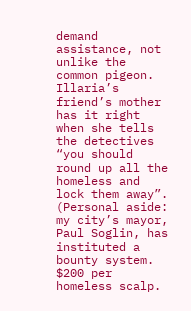demand assistance, not unlike the common pigeon. Illaria’s friend’s mother has it right when she tells the detectives “you should round up all the homeless and lock them away”. (Personal aside: my city’s mayor, Paul Soglin, has instituted a bounty system. $200 per homeless scalp.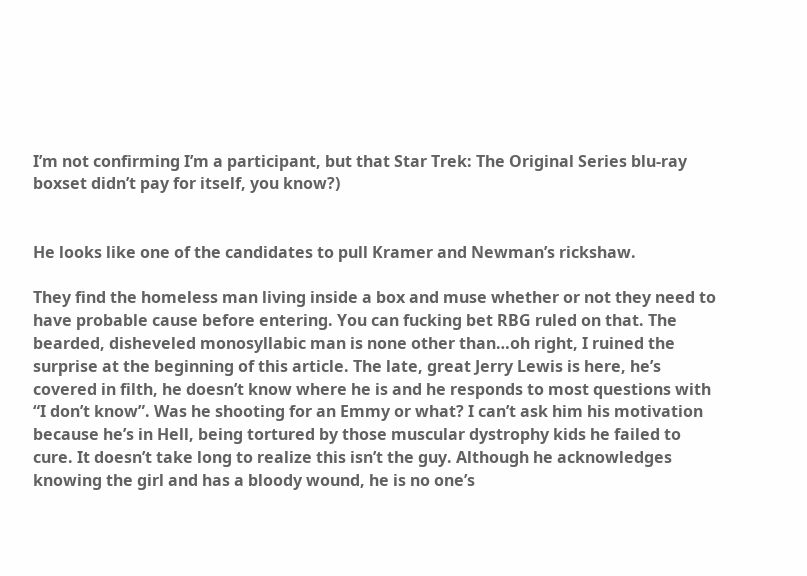I’m not confirming I’m a participant, but that Star Trek: The Original Series blu-ray boxset didn’t pay for itself, you know?)


He looks like one of the candidates to pull Kramer and Newman’s rickshaw.

They find the homeless man living inside a box and muse whether or not they need to have probable cause before entering. You can fucking bet RBG ruled on that. The bearded, disheveled monosyllabic man is none other than…oh right, I ruined the surprise at the beginning of this article. The late, great Jerry Lewis is here, he’s covered in filth, he doesn’t know where he is and he responds to most questions with “I don’t know”. Was he shooting for an Emmy or what? I can’t ask him his motivation because he’s in Hell, being tortured by those muscular dystrophy kids he failed to cure. It doesn’t take long to realize this isn’t the guy. Although he acknowledges knowing the girl and has a bloody wound, he is no one’s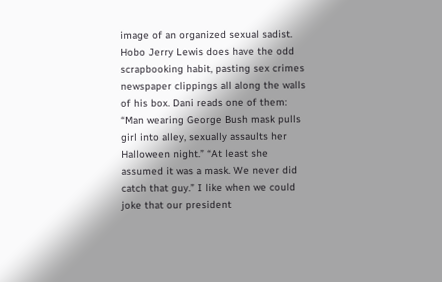image of an organized sexual sadist. Hobo Jerry Lewis does have the odd scrapbooking habit, pasting sex crimes newspaper clippings all along the walls of his box. Dani reads one of them: “Man wearing George Bush mask pulls girl into alley, sexually assaults her Halloween night.” “At least she assumed it was a mask. We never did catch that guy.” I like when we could joke that our president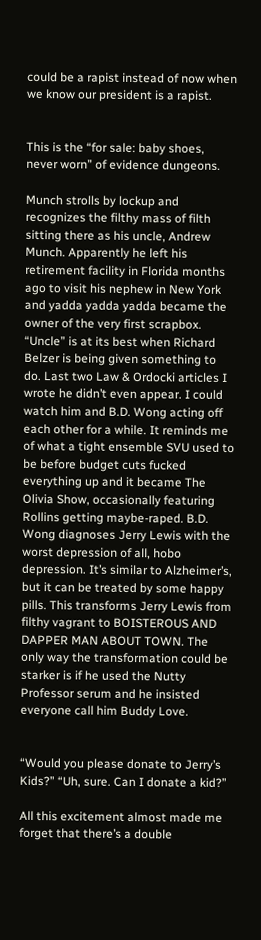could be a rapist instead of now when we know our president is a rapist.


This is the “for sale: baby shoes, never worn” of evidence dungeons.

Munch strolls by lockup and recognizes the filthy mass of filth sitting there as his uncle, Andrew Munch. Apparently he left his retirement facility in Florida months ago to visit his nephew in New York and yadda yadda yadda became the owner of the very first scrapbox. “Uncle” is at its best when Richard Belzer is being given something to do. Last two Law & Ordocki articles I wrote he didn’t even appear. I could watch him and B.D. Wong acting off each other for a while. It reminds me of what a tight ensemble SVU used to be before budget cuts fucked everything up and it became The Olivia Show, occasionally featuring Rollins getting maybe-raped. B.D. Wong diagnoses Jerry Lewis with the worst depression of all, hobo depression. It’s similar to Alzheimer’s, but it can be treated by some happy pills. This transforms Jerry Lewis from filthy vagrant to BOISTEROUS AND DAPPER MAN ABOUT TOWN. The only way the transformation could be starker is if he used the Nutty Professor serum and he insisted everyone call him Buddy Love.


“Would you please donate to Jerry’s Kids?” “Uh, sure. Can I donate a kid?”

All this excitement almost made me forget that there’s a double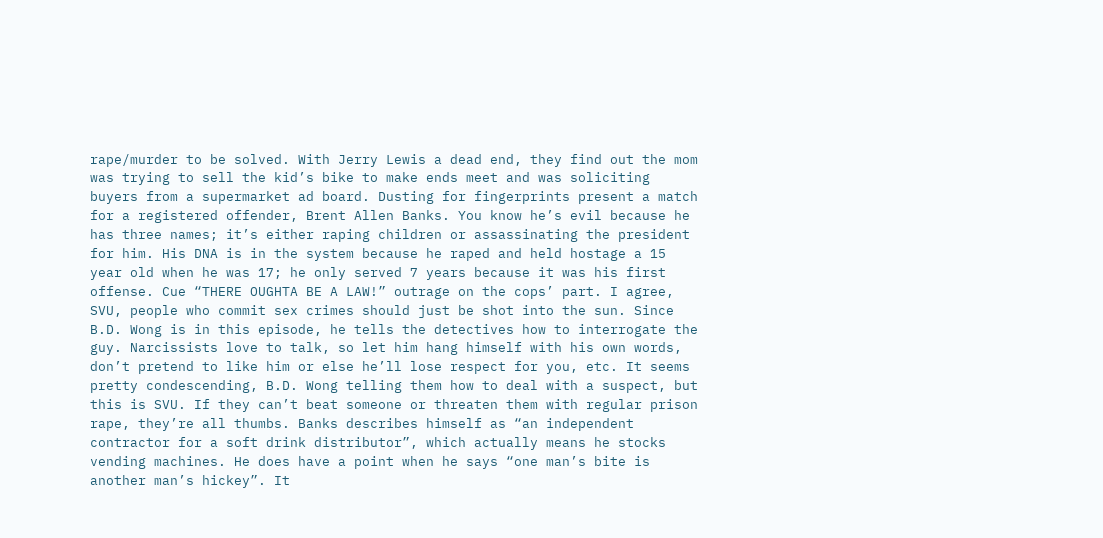rape/murder to be solved. With Jerry Lewis a dead end, they find out the mom was trying to sell the kid’s bike to make ends meet and was soliciting buyers from a supermarket ad board. Dusting for fingerprints present a match for a registered offender, Brent Allen Banks. You know he’s evil because he has three names; it’s either raping children or assassinating the president for him. His DNA is in the system because he raped and held hostage a 15 year old when he was 17; he only served 7 years because it was his first offense. Cue “THERE OUGHTA BE A LAW!” outrage on the cops’ part. I agree, SVU, people who commit sex crimes should just be shot into the sun. Since B.D. Wong is in this episode, he tells the detectives how to interrogate the guy. Narcissists love to talk, so let him hang himself with his own words, don’t pretend to like him or else he’ll lose respect for you, etc. It seems pretty condescending, B.D. Wong telling them how to deal with a suspect, but this is SVU. If they can’t beat someone or threaten them with regular prison rape, they’re all thumbs. Banks describes himself as “an independent contractor for a soft drink distributor”, which actually means he stocks vending machines. He does have a point when he says “one man’s bite is another man’s hickey”. It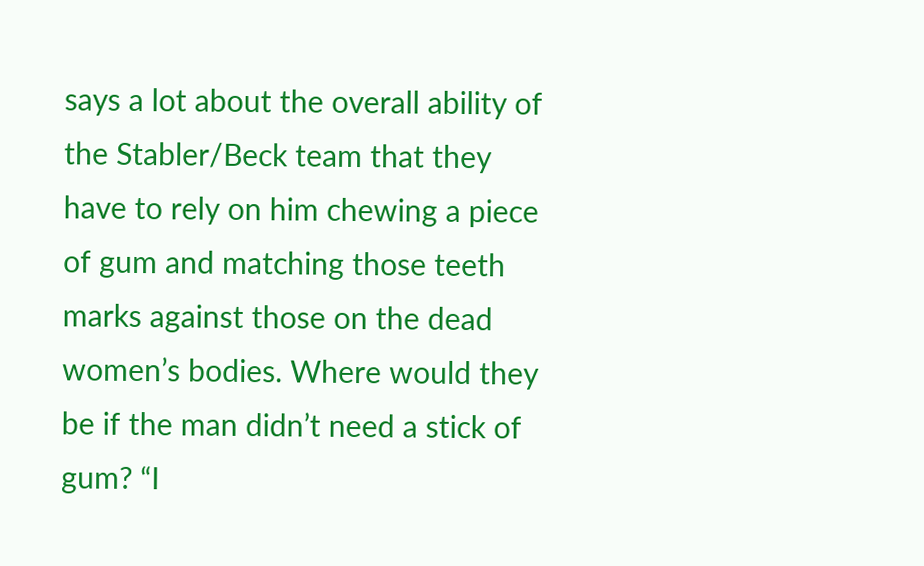says a lot about the overall ability of the Stabler/Beck team that they have to rely on him chewing a piece of gum and matching those teeth marks against those on the dead women’s bodies. Where would they be if the man didn’t need a stick of gum? “I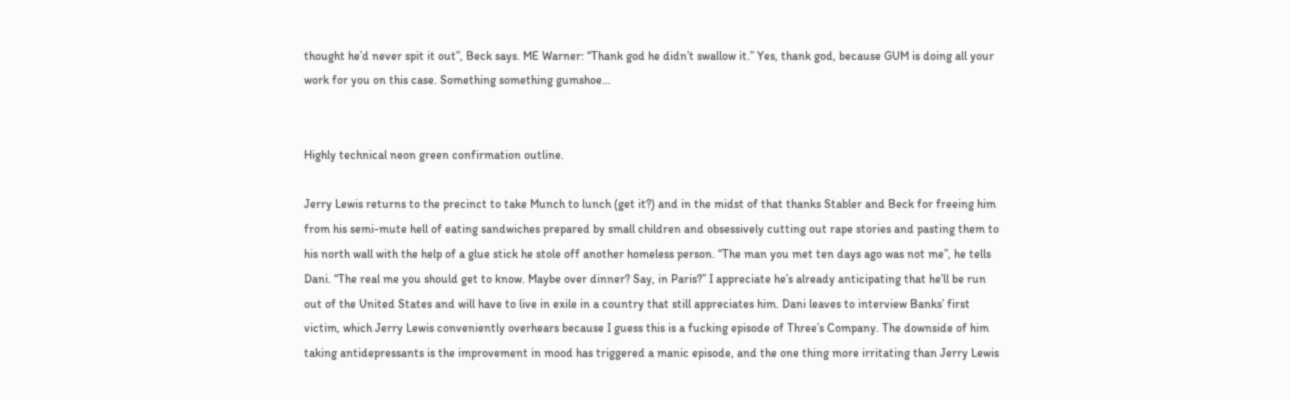thought he’d never spit it out”, Beck says. ME Warner: “Thank god he didn’t swallow it.” Yes, thank god, because GUM is doing all your work for you on this case. Something something gumshoe…


Highly technical neon green confirmation outline.

Jerry Lewis returns to the precinct to take Munch to lunch (get it?) and in the midst of that thanks Stabler and Beck for freeing him from his semi-mute hell of eating sandwiches prepared by small children and obsessively cutting out rape stories and pasting them to his north wall with the help of a glue stick he stole off another homeless person. “The man you met ten days ago was not me”, he tells Dani. “The real me you should get to know. Maybe over dinner? Say, in Paris?” I appreciate he’s already anticipating that he’ll be run out of the United States and will have to live in exile in a country that still appreciates him. Dani leaves to interview Banks’ first victim, which Jerry Lewis conveniently overhears because I guess this is a fucking episode of Three’s Company. The downside of him taking antidepressants is the improvement in mood has triggered a manic episode, and the one thing more irritating than Jerry Lewis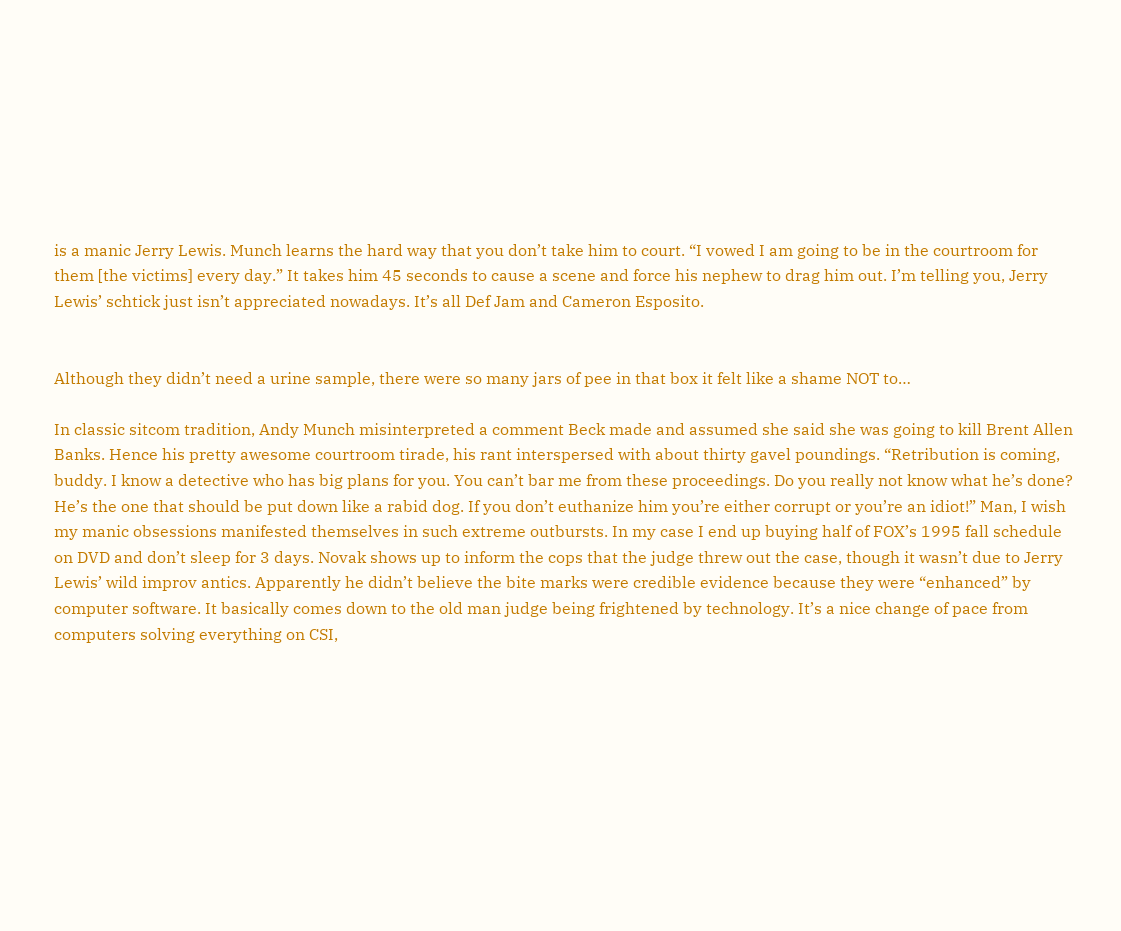is a manic Jerry Lewis. Munch learns the hard way that you don’t take him to court. “I vowed I am going to be in the courtroom for them [the victims] every day.” It takes him 45 seconds to cause a scene and force his nephew to drag him out. I’m telling you, Jerry Lewis’ schtick just isn’t appreciated nowadays. It’s all Def Jam and Cameron Esposito.


Although they didn’t need a urine sample, there were so many jars of pee in that box it felt like a shame NOT to…

In classic sitcom tradition, Andy Munch misinterpreted a comment Beck made and assumed she said she was going to kill Brent Allen Banks. Hence his pretty awesome courtroom tirade, his rant interspersed with about thirty gavel poundings. “Retribution is coming, buddy. I know a detective who has big plans for you. You can’t bar me from these proceedings. Do you really not know what he’s done? He’s the one that should be put down like a rabid dog. If you don’t euthanize him you’re either corrupt or you’re an idiot!” Man, I wish my manic obsessions manifested themselves in such extreme outbursts. In my case I end up buying half of FOX’s 1995 fall schedule on DVD and don’t sleep for 3 days. Novak shows up to inform the cops that the judge threw out the case, though it wasn’t due to Jerry Lewis’ wild improv antics. Apparently he didn’t believe the bite marks were credible evidence because they were “enhanced” by computer software. It basically comes down to the old man judge being frightened by technology. It’s a nice change of pace from computers solving everything on CSI,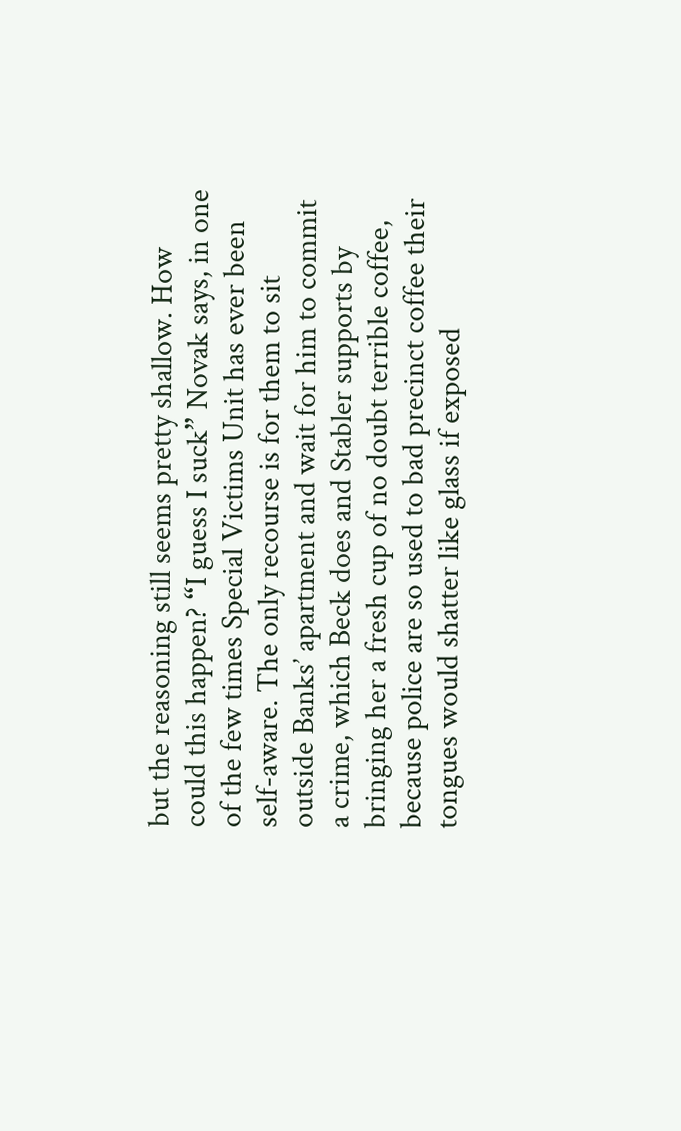but the reasoning still seems pretty shallow. How could this happen? “I guess I suck” Novak says, in one of the few times Special Victims Unit has ever been self-aware. The only recourse is for them to sit outside Banks’ apartment and wait for him to commit a crime, which Beck does and Stabler supports by bringing her a fresh cup of no doubt terrible coffee, because police are so used to bad precinct coffee their tongues would shatter like glass if exposed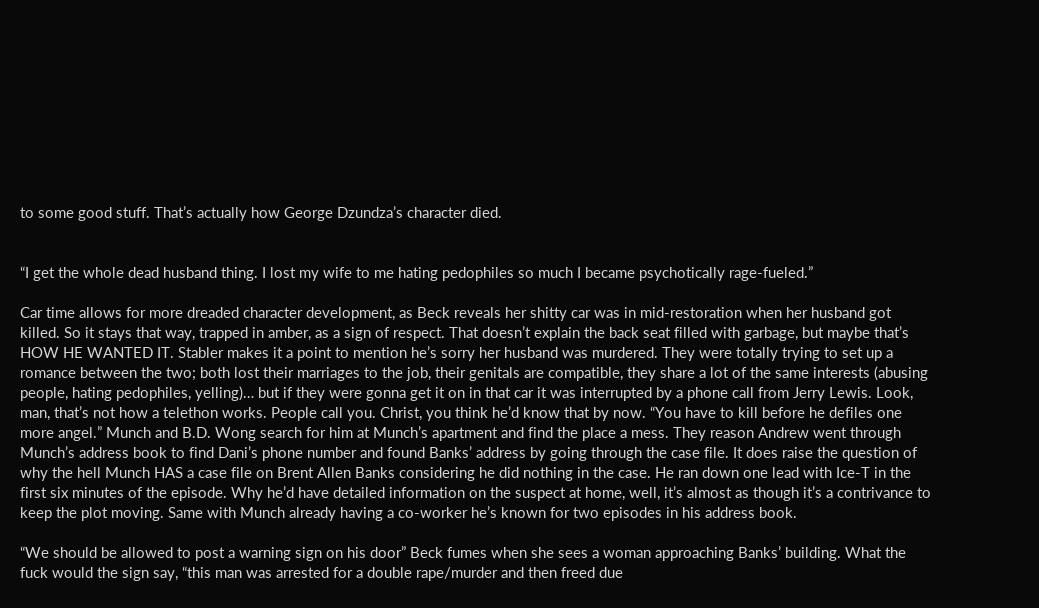to some good stuff. That’s actually how George Dzundza’s character died.


“I get the whole dead husband thing. I lost my wife to me hating pedophiles so much I became psychotically rage-fueled.”

Car time allows for more dreaded character development, as Beck reveals her shitty car was in mid-restoration when her husband got killed. So it stays that way, trapped in amber, as a sign of respect. That doesn’t explain the back seat filled with garbage, but maybe that’s HOW HE WANTED IT. Stabler makes it a point to mention he’s sorry her husband was murdered. They were totally trying to set up a romance between the two; both lost their marriages to the job, their genitals are compatible, they share a lot of the same interests (abusing people, hating pedophiles, yelling)… but if they were gonna get it on in that car it was interrupted by a phone call from Jerry Lewis. Look, man, that’s not how a telethon works. People call you. Christ, you think he’d know that by now. “You have to kill before he defiles one more angel.” Munch and B.D. Wong search for him at Munch’s apartment and find the place a mess. They reason Andrew went through Munch’s address book to find Dani’s phone number and found Banks’ address by going through the case file. It does raise the question of why the hell Munch HAS a case file on Brent Allen Banks considering he did nothing in the case. He ran down one lead with Ice-T in the first six minutes of the episode. Why he’d have detailed information on the suspect at home, well, it’s almost as though it’s a contrivance to keep the plot moving. Same with Munch already having a co-worker he’s known for two episodes in his address book.

“We should be allowed to post a warning sign on his door” Beck fumes when she sees a woman approaching Banks’ building. What the fuck would the sign say, “this man was arrested for a double rape/murder and then freed due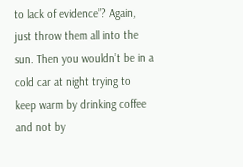to lack of evidence”? Again, just throw them all into the sun. Then you wouldn’t be in a cold car at night trying to keep warm by drinking coffee and not by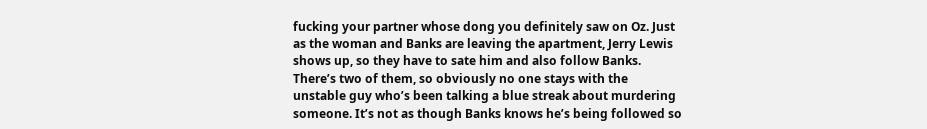fucking your partner whose dong you definitely saw on Oz. Just as the woman and Banks are leaving the apartment, Jerry Lewis shows up, so they have to sate him and also follow Banks. There’s two of them, so obviously no one stays with the unstable guy who’s been talking a blue streak about murdering someone. It’s not as though Banks knows he’s being followed so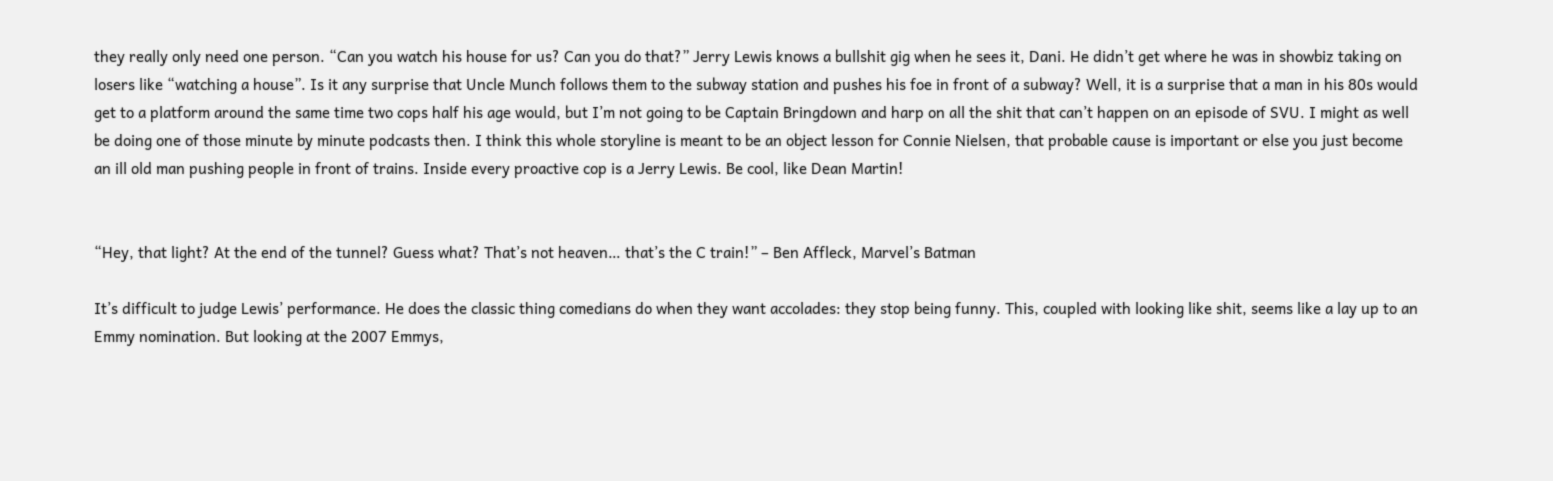they really only need one person. “Can you watch his house for us? Can you do that?” Jerry Lewis knows a bullshit gig when he sees it, Dani. He didn’t get where he was in showbiz taking on losers like “watching a house”. Is it any surprise that Uncle Munch follows them to the subway station and pushes his foe in front of a subway? Well, it is a surprise that a man in his 80s would get to a platform around the same time two cops half his age would, but I’m not going to be Captain Bringdown and harp on all the shit that can’t happen on an episode of SVU. I might as well be doing one of those minute by minute podcasts then. I think this whole storyline is meant to be an object lesson for Connie Nielsen, that probable cause is important or else you just become an ill old man pushing people in front of trains. Inside every proactive cop is a Jerry Lewis. Be cool, like Dean Martin!


“Hey, that light? At the end of the tunnel? Guess what? That’s not heaven… that’s the C train!” – Ben Affleck, Marvel’s Batman

It’s difficult to judge Lewis’ performance. He does the classic thing comedians do when they want accolades: they stop being funny. This, coupled with looking like shit, seems like a lay up to an Emmy nomination. But looking at the 2007 Emmys,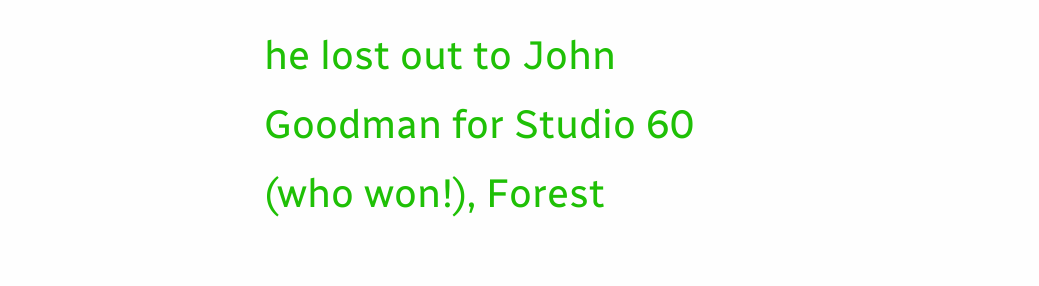he lost out to John Goodman for Studio 60 (who won!), Forest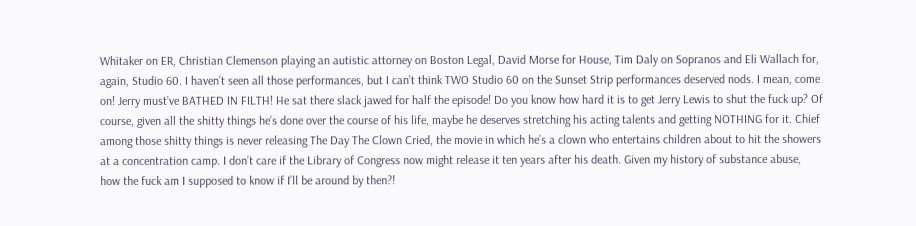Whitaker on ER, Christian Clemenson playing an autistic attorney on Boston Legal, David Morse for House, Tim Daly on Sopranos and Eli Wallach for, again, Studio 60. I haven’t seen all those performances, but I can’t think TWO Studio 60 on the Sunset Strip performances deserved nods. I mean, come on! Jerry must’ve BATHED IN FILTH! He sat there slack jawed for half the episode! Do you know how hard it is to get Jerry Lewis to shut the fuck up? Of course, given all the shitty things he’s done over the course of his life, maybe he deserves stretching his acting talents and getting NOTHING for it. Chief among those shitty things is never releasing The Day The Clown Cried, the movie in which he’s a clown who entertains children about to hit the showers at a concentration camp. I don’t care if the Library of Congress now might release it ten years after his death. Given my history of substance abuse, how the fuck am I supposed to know if I’ll be around by then?!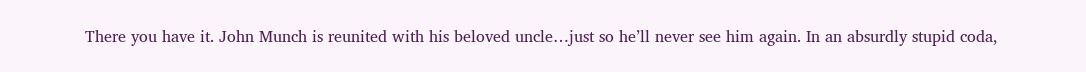There you have it. John Munch is reunited with his beloved uncle…just so he’ll never see him again. In an absurdly stupid coda,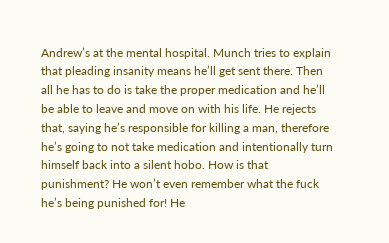Andrew’s at the mental hospital. Munch tries to explain that pleading insanity means he’ll get sent there. Then all he has to do is take the proper medication and he’ll be able to leave and move on with his life. He rejects that, saying he’s responsible for killing a man, therefore he’s going to not take medication and intentionally turn himself back into a silent hobo. How is that punishment? He won’t even remember what the fuck he’s being punished for! He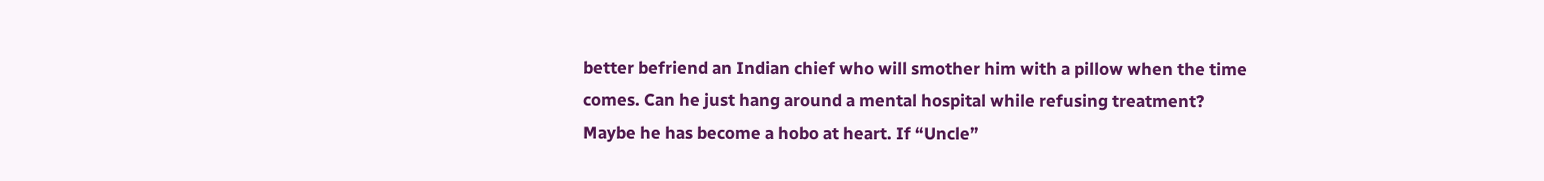better befriend an Indian chief who will smother him with a pillow when the time comes. Can he just hang around a mental hospital while refusing treatment? Maybe he has become a hobo at heart. If “Uncle”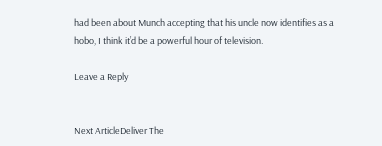had been about Munch accepting that his uncle now identifies as a hobo, I think it’d be a powerful hour of television.

Leave a Reply


Next ArticleDeliver The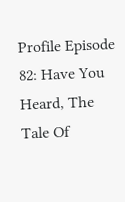Profile Episode 82: Have You Heard, The Tale Of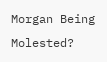Morgan Being Molested?